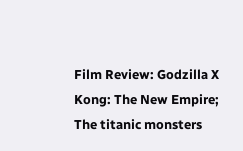Film Review: Godzilla X Kong: The New Empire; The titanic monsters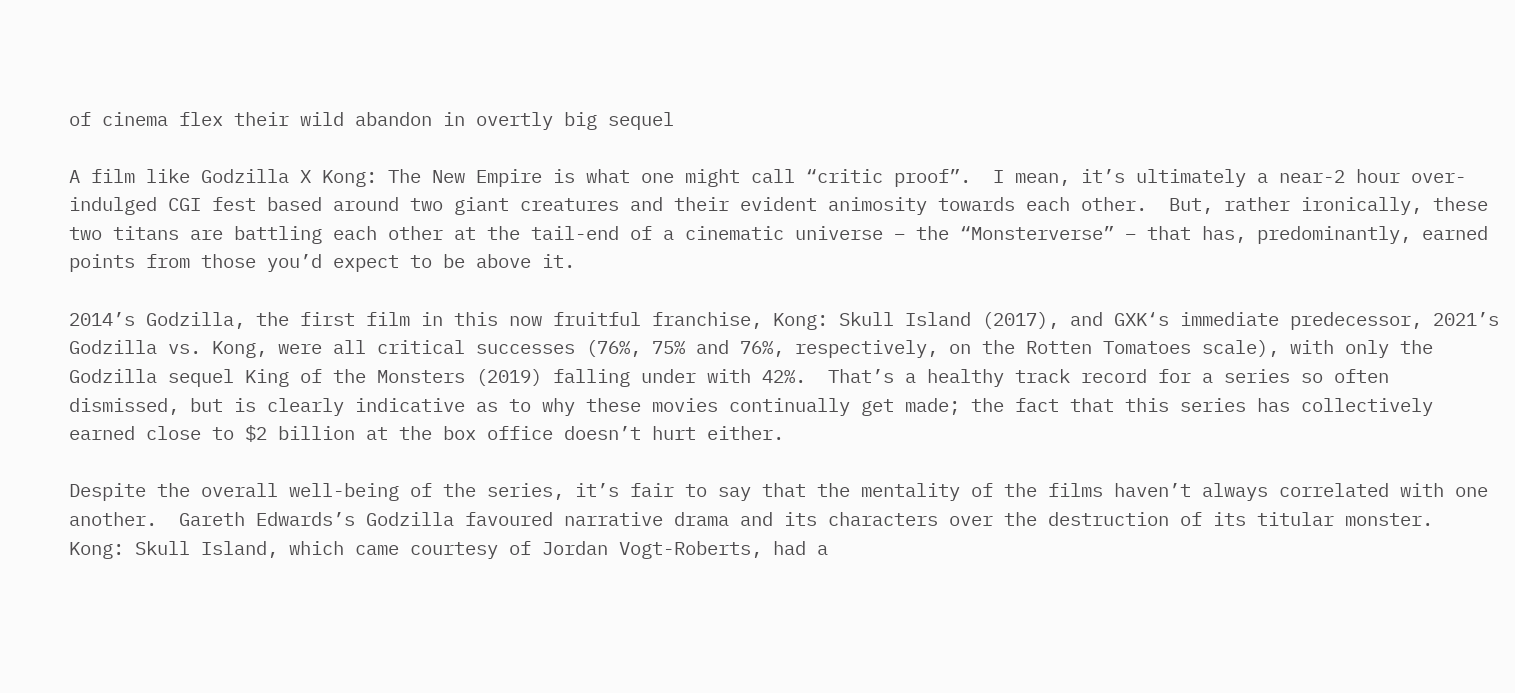of cinema flex their wild abandon in overtly big sequel

A film like Godzilla X Kong: The New Empire is what one might call “critic proof”.  I mean, it’s ultimately a near-2 hour over-indulged CGI fest based around two giant creatures and their evident animosity towards each other.  But, rather ironically, these two titans are battling each other at the tail-end of a cinematic universe – the “Monsterverse” – that has, predominantly, earned points from those you’d expect to be above it.

2014’s Godzilla, the first film in this now fruitful franchise, Kong: Skull Island (2017), and GXK‘s immediate predecessor, 2021’s Godzilla vs. Kong, were all critical successes (76%, 75% and 76%, respectively, on the Rotten Tomatoes scale), with only the Godzilla sequel King of the Monsters (2019) falling under with 42%.  That’s a healthy track record for a series so often dismissed, but is clearly indicative as to why these movies continually get made; the fact that this series has collectively earned close to $2 billion at the box office doesn’t hurt either.

Despite the overall well-being of the series, it’s fair to say that the mentality of the films haven’t always correlated with one another.  Gareth Edwards’s Godzilla favoured narrative drama and its characters over the destruction of its titular monster.  Kong: Skull Island, which came courtesy of Jordan Vogt-Roberts, had a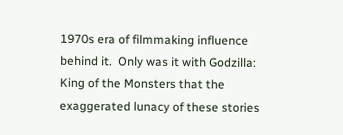1970s era of filmmaking influence behind it.  Only was it with Godzilla: King of the Monsters that the exaggerated lunacy of these stories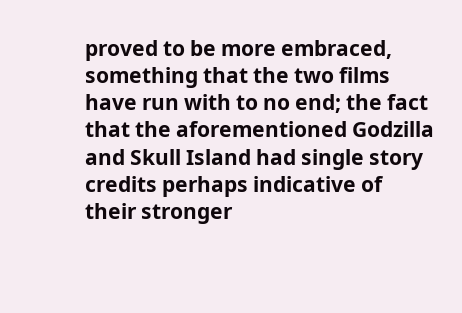proved to be more embraced, something that the two films have run with to no end; the fact that the aforementioned Godzilla and Skull Island had single story credits perhaps indicative of their stronger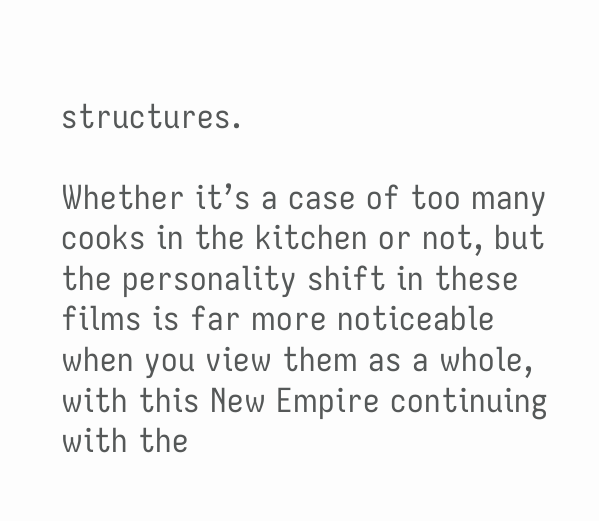structures.

Whether it’s a case of too many cooks in the kitchen or not, but the personality shift in these films is far more noticeable when you view them as a whole, with this New Empire continuing with the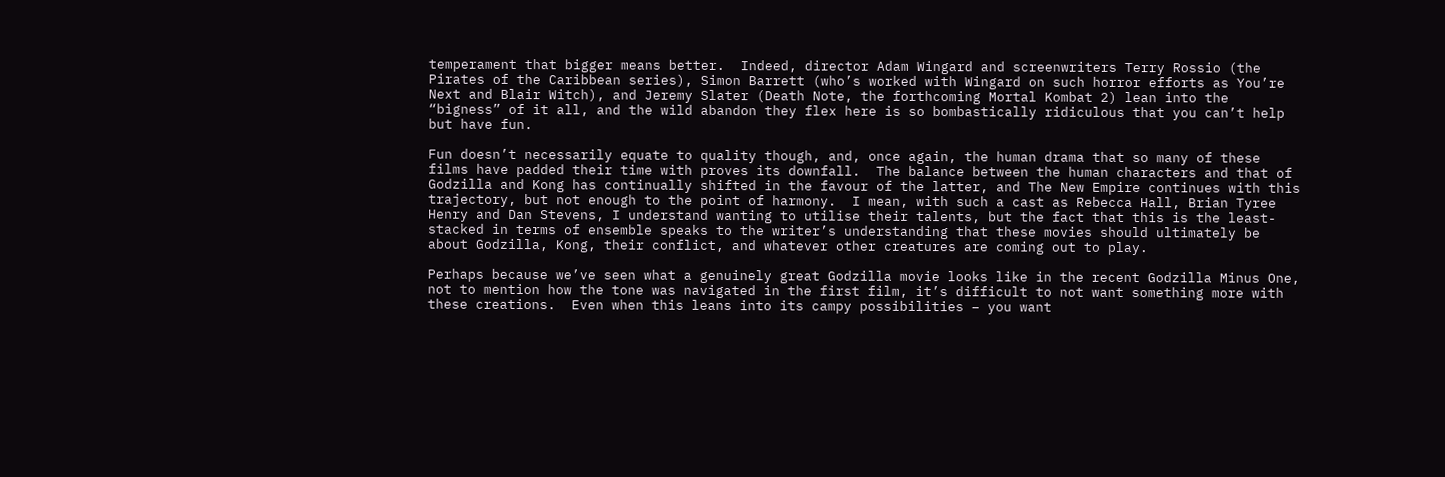temperament that bigger means better.  Indeed, director Adam Wingard and screenwriters Terry Rossio (the Pirates of the Caribbean series), Simon Barrett (who’s worked with Wingard on such horror efforts as You’re Next and Blair Witch), and Jeremy Slater (Death Note, the forthcoming Mortal Kombat 2) lean into the “bigness” of it all, and the wild abandon they flex here is so bombastically ridiculous that you can’t help but have fun.

Fun doesn’t necessarily equate to quality though, and, once again, the human drama that so many of these films have padded their time with proves its downfall.  The balance between the human characters and that of Godzilla and Kong has continually shifted in the favour of the latter, and The New Empire continues with this trajectory, but not enough to the point of harmony.  I mean, with such a cast as Rebecca Hall, Brian Tyree Henry and Dan Stevens, I understand wanting to utilise their talents, but the fact that this is the least-stacked in terms of ensemble speaks to the writer’s understanding that these movies should ultimately be about Godzilla, Kong, their conflict, and whatever other creatures are coming out to play.

Perhaps because we’ve seen what a genuinely great Godzilla movie looks like in the recent Godzilla Minus One, not to mention how the tone was navigated in the first film, it’s difficult to not want something more with these creations.  Even when this leans into its campy possibilities – you want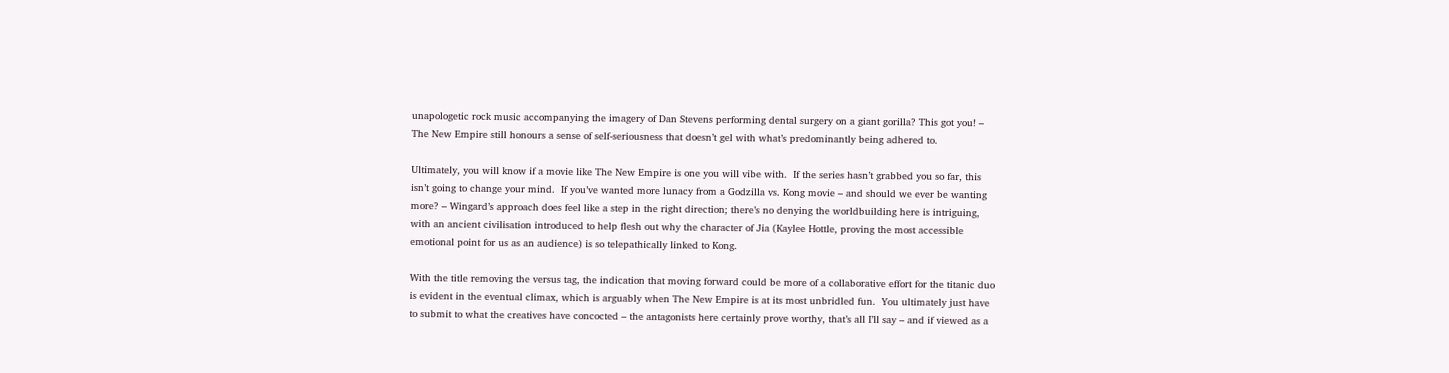unapologetic rock music accompanying the imagery of Dan Stevens performing dental surgery on a giant gorilla? This got you! – The New Empire still honours a sense of self-seriousness that doesn’t gel with what’s predominantly being adhered to.

Ultimately, you will know if a movie like The New Empire is one you will vibe with.  If the series hasn’t grabbed you so far, this isn’t going to change your mind.  If you’ve wanted more lunacy from a Godzilla vs. Kong movie – and should we ever be wanting more? – Wingard’s approach does feel like a step in the right direction; there’s no denying the worldbuilding here is intriguing, with an ancient civilisation introduced to help flesh out why the character of Jia (Kaylee Hottle, proving the most accessible emotional point for us as an audience) is so telepathically linked to Kong.

With the title removing the versus tag, the indication that moving forward could be more of a collaborative effort for the titanic duo is evident in the eventual climax, which is arguably when The New Empire is at its most unbridled fun.  You ultimately just have to submit to what the creatives have concocted – the antagonists here certainly prove worthy, that’s all I’ll say – and if viewed as a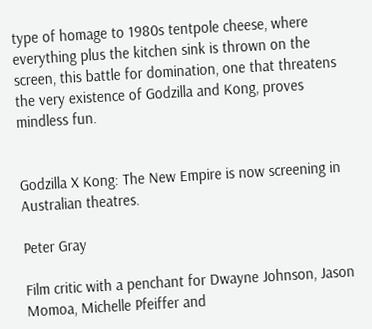type of homage to 1980s tentpole cheese, where everything plus the kitchen sink is thrown on the screen, this battle for domination, one that threatens the very existence of Godzilla and Kong, proves mindless fun.


Godzilla X Kong: The New Empire is now screening in Australian theatres.

Peter Gray

Film critic with a penchant for Dwayne Johnson, Jason Momoa, Michelle Pfeiffer and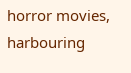horror movies, harbouring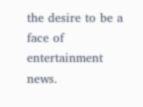the desire to be a face of entertainment news.